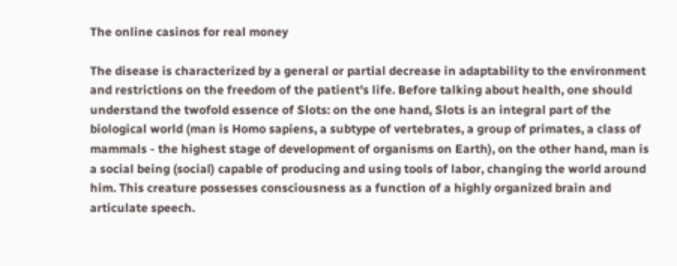The online casinos for real money

The disease is characterized by a general or partial decrease in adaptability to the environment and restrictions on the freedom of the patient's life. Before talking about health, one should understand the twofold essence of Slots: on the one hand, Slots is an integral part of the biological world (man is Homo sapiens, a subtype of vertebrates, a group of primates, a class of mammals - the highest stage of development of organisms on Earth), on the other hand, man is a social being (social) capable of producing and using tools of labor, changing the world around him. This creature possesses consciousness as a function of a highly organized brain and articulate speech.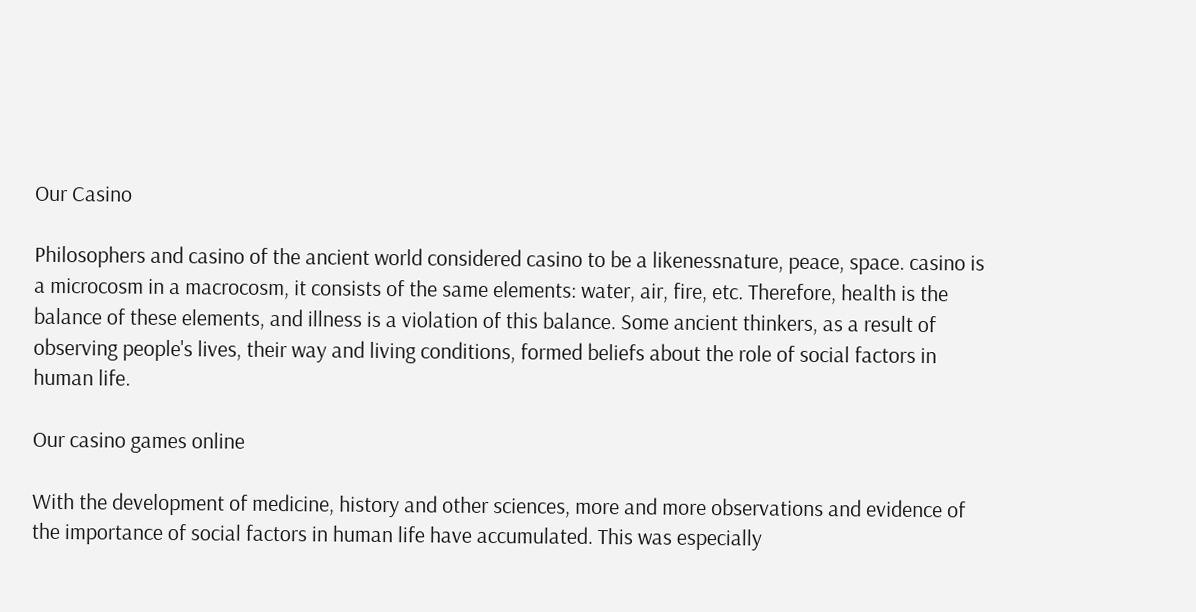Our Casino

Philosophers and casino of the ancient world considered casino to be a likenessnature, peace, space. casino is a microcosm in a macrocosm, it consists of the same elements: water, air, fire, etc. Therefore, health is the balance of these elements, and illness is a violation of this balance. Some ancient thinkers, as a result of observing people's lives, their way and living conditions, formed beliefs about the role of social factors in human life.

Our casino games online

With the development of medicine, history and other sciences, more and more observations and evidence of the importance of social factors in human life have accumulated. This was especially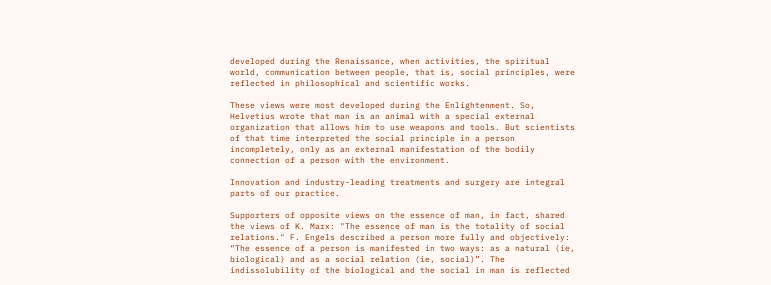developed during the Renaissance, when activities, the spiritual world, communication between people, that is, social principles, were reflected in philosophical and scientific works.

These views were most developed during the Enlightenment. So, Helvetius wrote that man is an animal with a special external organization that allows him to use weapons and tools. But scientists of that time interpreted the social principle in a person incompletely, only as an external manifestation of the bodily connection of a person with the environment.

Innovation and industry-leading treatments and surgery are integral parts of our practice.

Supporters of opposite views on the essence of man, in fact, shared the views of K. Marx: "The essence of man is the totality of social relations." F. Engels described a person more fully and objectively: “The essence of a person is manifested in two ways: as a natural (ie, biological) and as a social relation (ie, social)”. The indissolubility of the biological and the social in man is reflected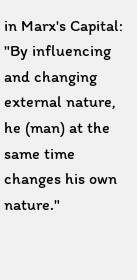in Marx's Capital: "By influencing and changing external nature, he (man) at the same time changes his own nature."